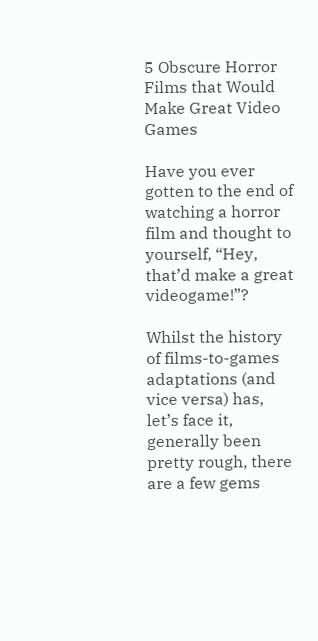5 Obscure Horror Films that Would Make Great Video Games

Have you ever gotten to the end of watching a horror film and thought to yourself, “Hey, that’d make a great videogame!”?

Whilst the history of films-to-games adaptations (and vice versa) has, let’s face it, generally been pretty rough, there are a few gems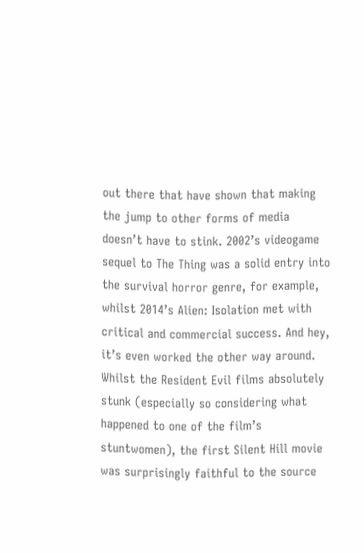out there that have shown that making the jump to other forms of media doesn’t have to stink. 2002’s videogame sequel to The Thing was a solid entry into the survival horror genre, for example, whilst 2014’s Alien: Isolation met with critical and commercial success. And hey, it’s even worked the other way around. Whilst the Resident Evil films absolutely stunk (especially so considering what happened to one of the film’s stuntwomen), the first Silent Hill movie was surprisingly faithful to the source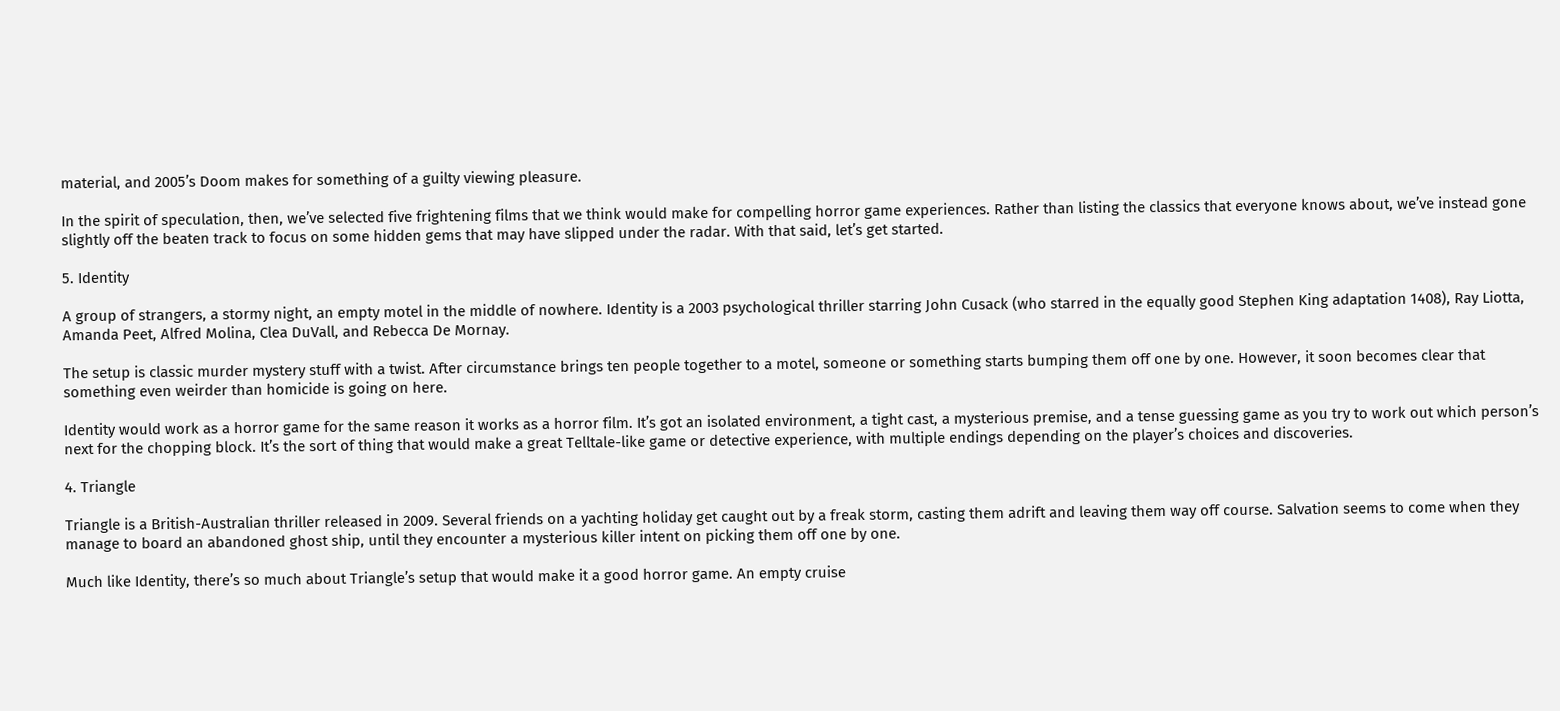material, and 2005’s Doom makes for something of a guilty viewing pleasure.

In the spirit of speculation, then, we’ve selected five frightening films that we think would make for compelling horror game experiences. Rather than listing the classics that everyone knows about, we’ve instead gone slightly off the beaten track to focus on some hidden gems that may have slipped under the radar. With that said, let’s get started.

5. Identity

A group of strangers, a stormy night, an empty motel in the middle of nowhere. Identity is a 2003 psychological thriller starring John Cusack (who starred in the equally good Stephen King adaptation 1408), Ray Liotta, Amanda Peet, Alfred Molina, Clea DuVall, and Rebecca De Mornay.

The setup is classic murder mystery stuff with a twist. After circumstance brings ten people together to a motel, someone or something starts bumping them off one by one. However, it soon becomes clear that something even weirder than homicide is going on here.

Identity would work as a horror game for the same reason it works as a horror film. It’s got an isolated environment, a tight cast, a mysterious premise, and a tense guessing game as you try to work out which person’s next for the chopping block. It’s the sort of thing that would make a great Telltale-like game or detective experience, with multiple endings depending on the player’s choices and discoveries.

4. Triangle

Triangle is a British-Australian thriller released in 2009. Several friends on a yachting holiday get caught out by a freak storm, casting them adrift and leaving them way off course. Salvation seems to come when they manage to board an abandoned ghost ship, until they encounter a mysterious killer intent on picking them off one by one.

Much like Identity, there’s so much about Triangle’s setup that would make it a good horror game. An empty cruise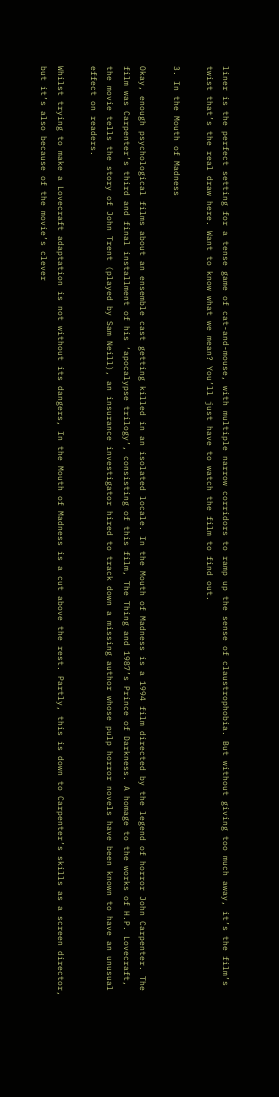liner is the perfect setting for a tense game of cat-and-mouse, with multiple narrow corridors to ramp up the sense of claustrophobia. But without giving too much away, it’s the film’s twist that’s the real draw here. Want to know what we mean? You’ll just have to watch the film to find out.

3. In the Mouth of Madness

Okay, enough psychological films about an ensemble cast getting killed in an isolated locale. In the Mouth of Madness is a 1994 film directed by the legend of horror John Carpenter. The film was Carpenter’s third and final installment of his ‘apocalypse trilogy’, consisting of this film, The Thing and 1987’s Prince of Darkness. A homage to the works of H.P. Lovecraft, the movie tells the story of John Trent (played by Sam Neill), an insurance investigator hired to track down a missing author whose pulp horror novels have been known to have an unusual effect on readers.

Whilst trying to make a Lovecraft adaptation is not without its dangers, In the Mouth of Madness is a cut above the rest. Partly, this is down to Carpenter’s skills as a screen director, but it’s also because of the movie’s clever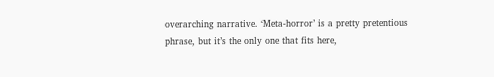overarching narrative. ‘Meta-horror’ is a pretty pretentious phrase, but it’s the only one that fits here,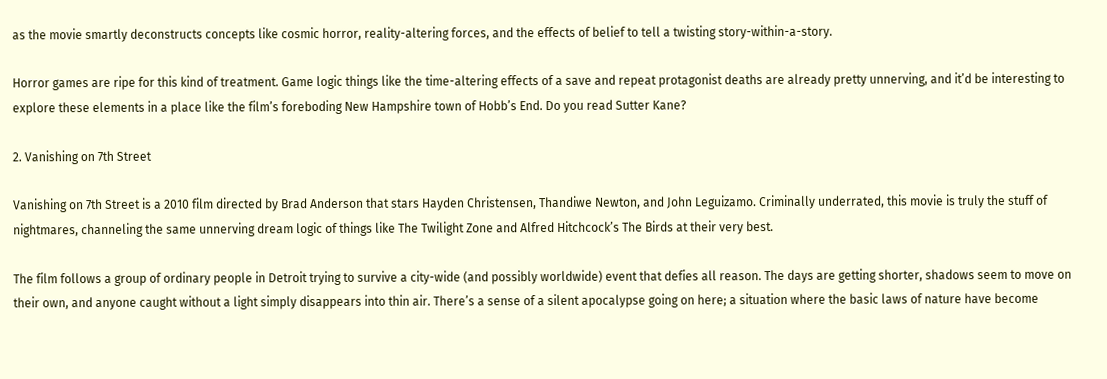as the movie smartly deconstructs concepts like cosmic horror, reality-altering forces, and the effects of belief to tell a twisting story-within-a-story.

Horror games are ripe for this kind of treatment. Game logic things like the time-altering effects of a save and repeat protagonist deaths are already pretty unnerving, and it’d be interesting to explore these elements in a place like the film’s foreboding New Hampshire town of Hobb’s End. Do you read Sutter Kane?

2. Vanishing on 7th Street

Vanishing on 7th Street is a 2010 film directed by Brad Anderson that stars Hayden Christensen, Thandiwe Newton, and John Leguizamo. Criminally underrated, this movie is truly the stuff of nightmares, channeling the same unnerving dream logic of things like The Twilight Zone and Alfred Hitchcock’s The Birds at their very best.

The film follows a group of ordinary people in Detroit trying to survive a city-wide (and possibly worldwide) event that defies all reason. The days are getting shorter, shadows seem to move on their own, and anyone caught without a light simply disappears into thin air. There’s a sense of a silent apocalypse going on here; a situation where the basic laws of nature have become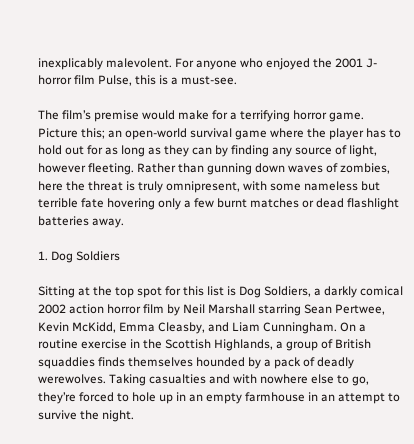inexplicably malevolent. For anyone who enjoyed the 2001 J-horror film Pulse, this is a must-see.

The film’s premise would make for a terrifying horror game. Picture this; an open-world survival game where the player has to hold out for as long as they can by finding any source of light, however fleeting. Rather than gunning down waves of zombies, here the threat is truly omnipresent, with some nameless but terrible fate hovering only a few burnt matches or dead flashlight batteries away.

1. Dog Soldiers

Sitting at the top spot for this list is Dog Soldiers, a darkly comical 2002 action horror film by Neil Marshall starring Sean Pertwee, Kevin McKidd, Emma Cleasby, and Liam Cunningham. On a routine exercise in the Scottish Highlands, a group of British squaddies finds themselves hounded by a pack of deadly werewolves. Taking casualties and with nowhere else to go, they’re forced to hole up in an empty farmhouse in an attempt to survive the night.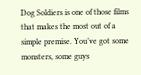Dog Soldiers is one of those films that makes the most out of a simple premise. You’ve got some monsters, some guys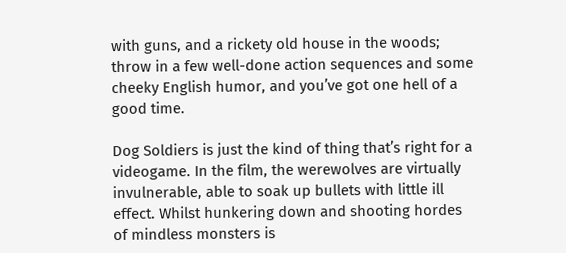with guns, and a rickety old house in the woods; throw in a few well-done action sequences and some cheeky English humor, and you’ve got one hell of a good time.

Dog Soldiers is just the kind of thing that’s right for a videogame. In the film, the werewolves are virtually invulnerable, able to soak up bullets with little ill effect. Whilst hunkering down and shooting hordes of mindless monsters is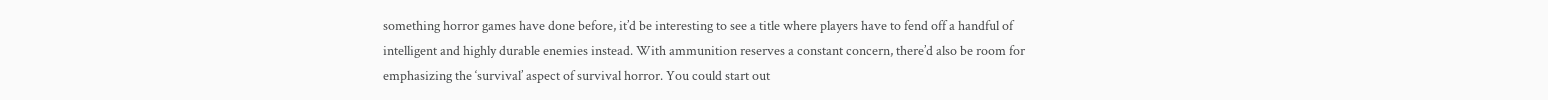something horror games have done before, it’d be interesting to see a title where players have to fend off a handful of intelligent and highly durable enemies instead. With ammunition reserves a constant concern, there’d also be room for emphasizing the ‘survival’ aspect of survival horror. You could start out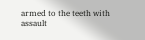armed to the teeth with assault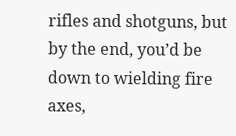rifles and shotguns, but by the end, you’d be down to wielding fire axes,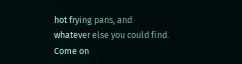hot frying pans, and whatever else you could find. Come on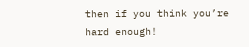then if you think you’re hard enough!